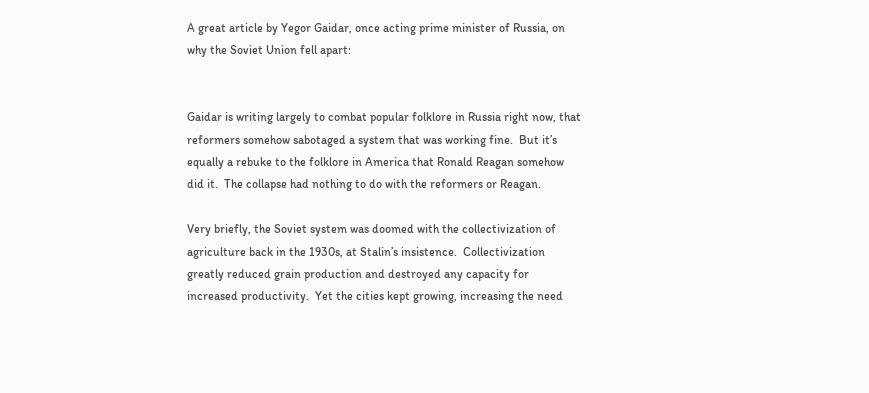A great article by Yegor Gaidar, once acting prime minister of Russia, on why the Soviet Union fell apart:


Gaidar is writing largely to combat popular folklore in Russia right now, that reformers somehow sabotaged a system that was working fine.  But it’s equally a rebuke to the folklore in America that Ronald Reagan somehow did it.  The collapse had nothing to do with the reformers or Reagan.

Very briefly, the Soviet system was doomed with the collectivization of agriculture back in the 1930s, at Stalin’s insistence.  Collectivization greatly reduced grain production and destroyed any capacity for increased productivity.  Yet the cities kept growing, increasing the need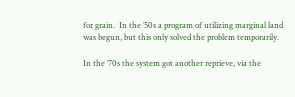for grain.  In the ’50s a program of utilizing marginal land was begun, but this only solved the problem temporarily.

In the ’70s the system got another reprieve, via the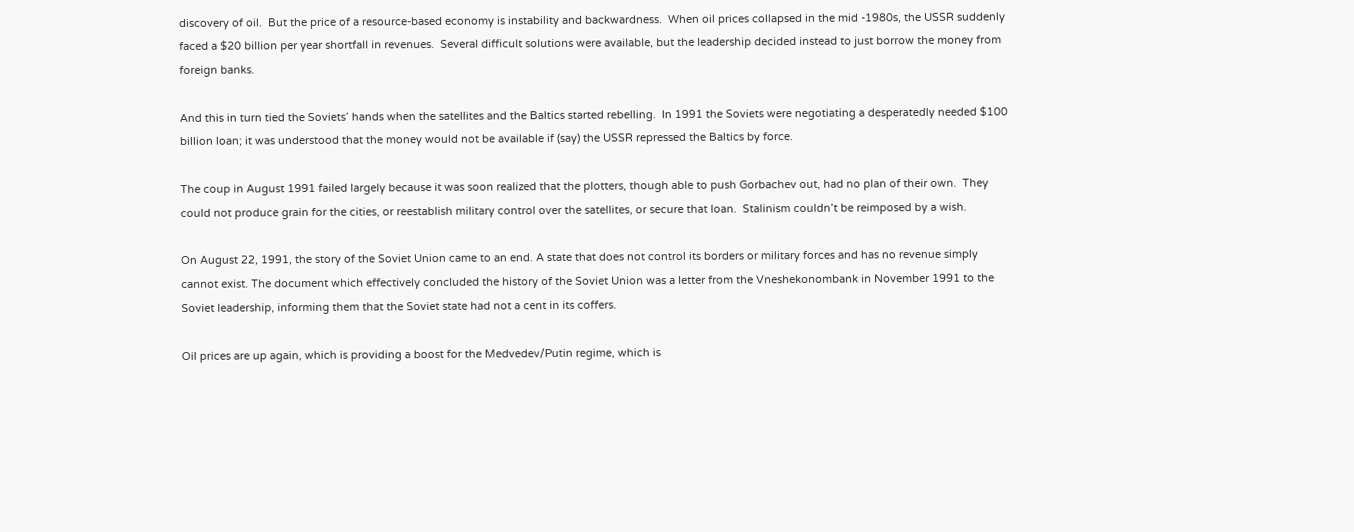discovery of oil.  But the price of a resource-based economy is instability and backwardness.  When oil prices collapsed in the mid -1980s, the USSR suddenly faced a $20 billion per year shortfall in revenues.  Several difficult solutions were available, but the leadership decided instead to just borrow the money from foreign banks.

And this in turn tied the Soviets’ hands when the satellites and the Baltics started rebelling.  In 1991 the Soviets were negotiating a desperatedly needed $100 billion loan; it was understood that the money would not be available if (say) the USSR repressed the Baltics by force.

The coup in August 1991 failed largely because it was soon realized that the plotters, though able to push Gorbachev out, had no plan of their own.  They could not produce grain for the cities, or reestablish military control over the satellites, or secure that loan.  Stalinism couldn’t be reimposed by a wish.

On August 22, 1991, the story of the Soviet Union came to an end. A state that does not control its borders or military forces and has no revenue simply cannot exist. The document which effectively concluded the history of the Soviet Union was a letter from the Vneshekonombank in November 1991 to the Soviet leadership, informing them that the Soviet state had not a cent in its coffers.

Oil prices are up again, which is providing a boost for the Medvedev/Putin regime, which is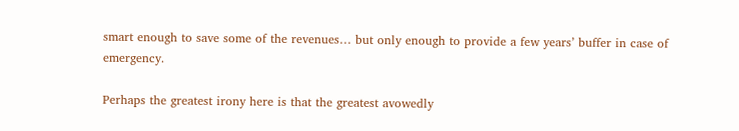smart enough to save some of the revenues… but only enough to provide a few years’ buffer in case of emergency.

Perhaps the greatest irony here is that the greatest avowedly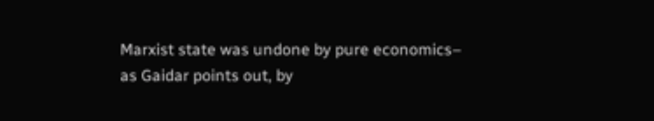Marxist state was undone by pure economics– as Gaidar points out, by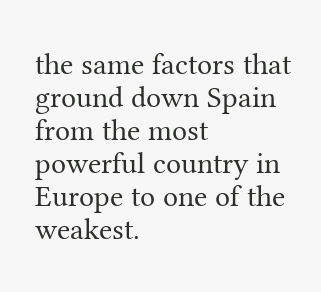the same factors that ground down Spain from the most powerful country in Europe to one of the weakest.